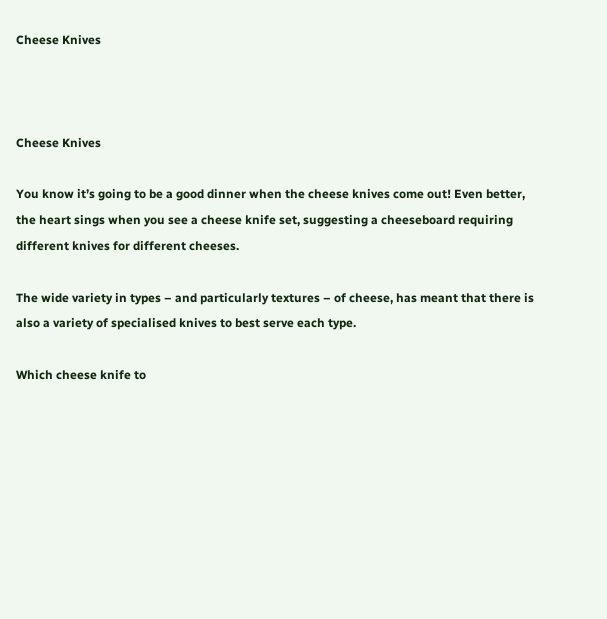Cheese Knives



Cheese Knives

You know it’s going to be a good dinner when the cheese knives come out! Even better, the heart sings when you see a cheese knife set, suggesting a cheeseboard requiring different knives for different cheeses.

The wide variety in types – and particularly textures – of cheese, has meant that there is also a variety of specialised knives to best serve each type.

Which cheese knife to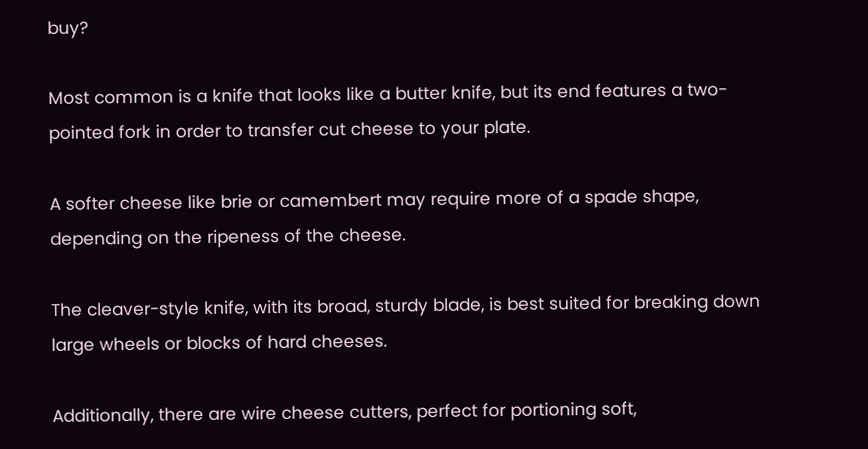buy?

Most common is a knife that looks like a butter knife, but its end features a two-pointed fork in order to transfer cut cheese to your plate.

A softer cheese like brie or camembert may require more of a spade shape, depending on the ripeness of the cheese.

The cleaver-style knife, with its broad, sturdy blade, is best suited for breaking down large wheels or blocks of hard cheeses.

Additionally, there are wire cheese cutters, perfect for portioning soft,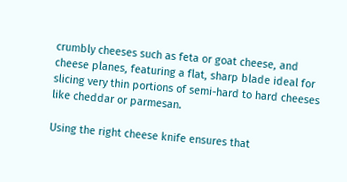crumbly cheeses such as feta or goat cheese, and cheese planes, featuring a flat, sharp blade ideal for slicing very thin portions of semi-hard to hard cheeses like cheddar or parmesan.

Using the right cheese knife ensures that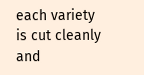each variety is cut cleanly and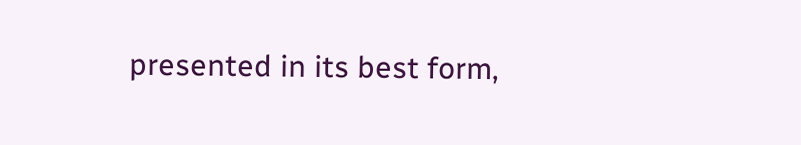presented in its best form,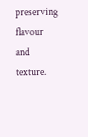preserving flavour and texture.